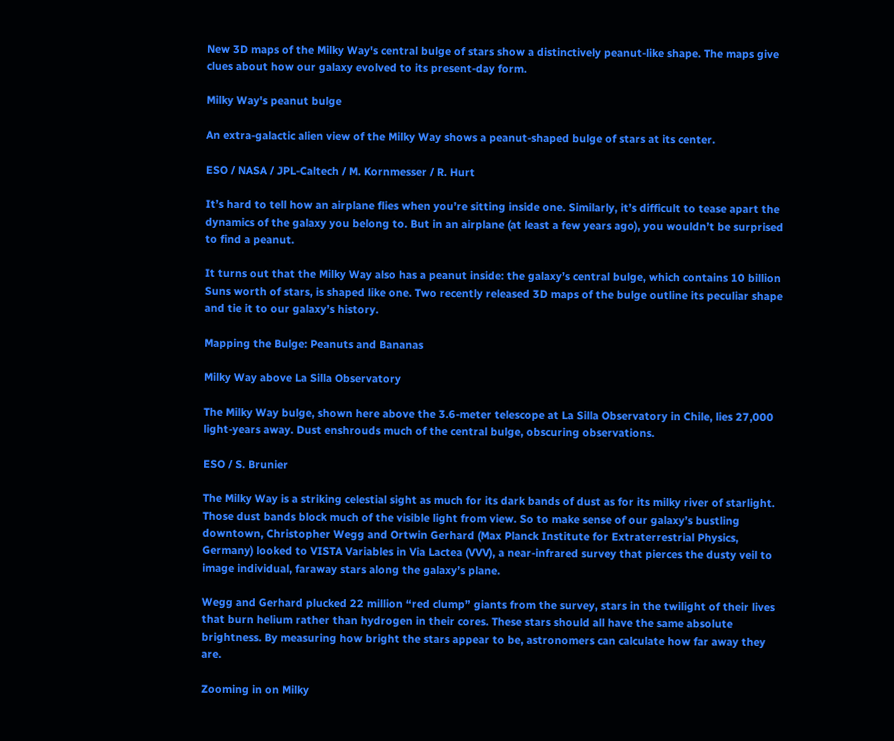New 3D maps of the Milky Way's central bulge of stars show a distinctively peanut-like shape. The maps give clues about how our galaxy evolved to its present-day form.

Milky Way's peanut bulge

An extra-galactic alien view of the Milky Way shows a peanut-shaped bulge of stars at its center.

ESO / NASA / JPL-Caltech / M. Kornmesser / R. Hurt

It’s hard to tell how an airplane flies when you’re sitting inside one. Similarly, it’s difficult to tease apart the dynamics of the galaxy you belong to. But in an airplane (at least a few years ago), you wouldn’t be surprised to find a peanut.

It turns out that the Milky Way also has a peanut inside: the galaxy’s central bulge, which contains 10 billion Suns worth of stars, is shaped like one. Two recently released 3D maps of the bulge outline its peculiar shape and tie it to our galaxy’s history.

Mapping the Bulge: Peanuts and Bananas

Milky Way above La Silla Observatory

The Milky Way bulge, shown here above the 3.6-meter telescope at La Silla Observatory in Chile, lies 27,000 light-years away. Dust enshrouds much of the central bulge, obscuring observations.

ESO / S. Brunier

The Milky Way is a striking celestial sight as much for its dark bands of dust as for its milky river of starlight. Those dust bands block much of the visible light from view. So to make sense of our galaxy’s bustling downtown, Christopher Wegg and Ortwin Gerhard (Max Planck Institute for Extraterrestrial Physics, Germany) looked to VISTA Variables in Via Lactea (VVV), a near-infrared survey that pierces the dusty veil to image individual, faraway stars along the galaxy’s plane.

Wegg and Gerhard plucked 22 million “red clump” giants from the survey, stars in the twilight of their lives that burn helium rather than hydrogen in their cores. These stars should all have the same absolute brightness. By measuring how bright the stars appear to be, astronomers can calculate how far away they are.

Zooming in on Milky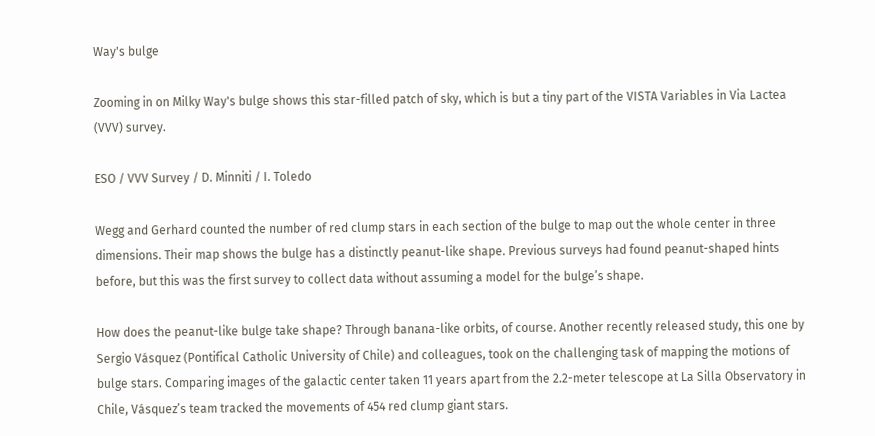Way's bulge

Zooming in on Milky Way's bulge shows this star-filled patch of sky, which is but a tiny part of the VISTA Variables in Via Lactea (VVV) survey.

ESO / VVV Survey / D. Minniti / I. Toledo

Wegg and Gerhard counted the number of red clump stars in each section of the bulge to map out the whole center in three dimensions. Their map shows the bulge has a distinctly peanut-like shape. Previous surveys had found peanut-shaped hints before, but this was the first survey to collect data without assuming a model for the bulge’s shape.

How does the peanut-like bulge take shape? Through banana-like orbits, of course. Another recently released study, this one by Sergio Vásquez (Pontifical Catholic University of Chile) and colleagues, took on the challenging task of mapping the motions of bulge stars. Comparing images of the galactic center taken 11 years apart from the 2.2-meter telescope at La Silla Observatory in Chile, Vásquez’s team tracked the movements of 454 red clump giant stars.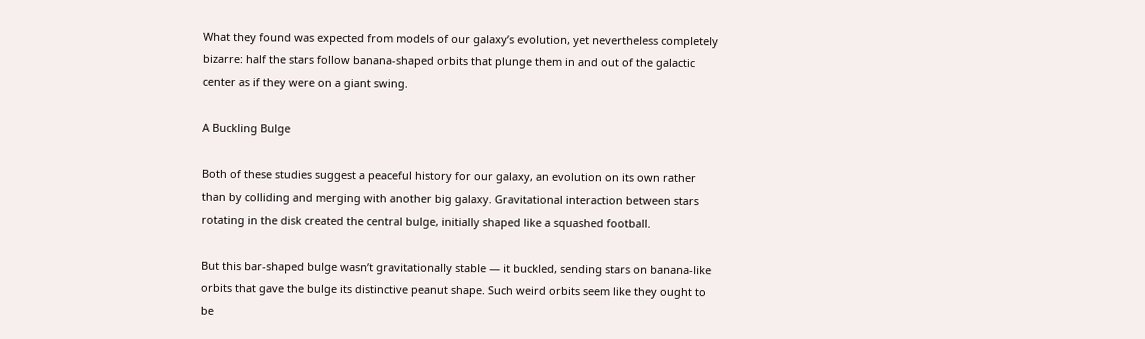What they found was expected from models of our galaxy’s evolution, yet nevertheless completely bizarre: half the stars follow banana-shaped orbits that plunge them in and out of the galactic center as if they were on a giant swing.

A Buckling Bulge

Both of these studies suggest a peaceful history for our galaxy, an evolution on its own rather than by colliding and merging with another big galaxy. Gravitational interaction between stars rotating in the disk created the central bulge, initially shaped like a squashed football.

But this bar-shaped bulge wasn’t gravitationally stable — it buckled, sending stars on banana-like orbits that gave the bulge its distinctive peanut shape. Such weird orbits seem like they ought to be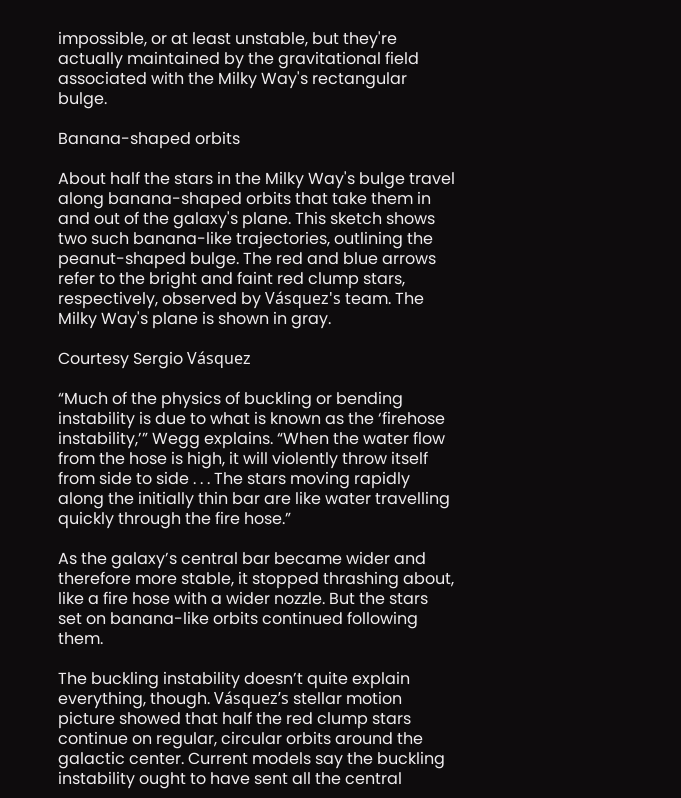impossible, or at least unstable, but they're actually maintained by the gravitational field associated with the Milky Way's rectangular bulge.

Banana-shaped orbits

About half the stars in the Milky Way's bulge travel along banana-shaped orbits that take them in and out of the galaxy's plane. This sketch shows two such banana-like trajectories, outlining the peanut-shaped bulge. The red and blue arrows refer to the bright and faint red clump stars, respectively, observed by Vásquez's team. The Milky Way's plane is shown in gray.

Courtesy Sergio Vásquez

“Much of the physics of buckling or bending instability is due to what is known as the ‘firehose instability,’” Wegg explains. “When the water flow from the hose is high, it will violently throw itself from side to side . . . The stars moving rapidly along the initially thin bar are like water travelling quickly through the fire hose.”

As the galaxy’s central bar became wider and therefore more stable, it stopped thrashing about, like a fire hose with a wider nozzle. But the stars set on banana-like orbits continued following them.

The buckling instability doesn’t quite explain everything, though. Vásquez’s stellar motion picture showed that half the red clump stars continue on regular, circular orbits around the galactic center. Current models say the buckling instability ought to have sent all the central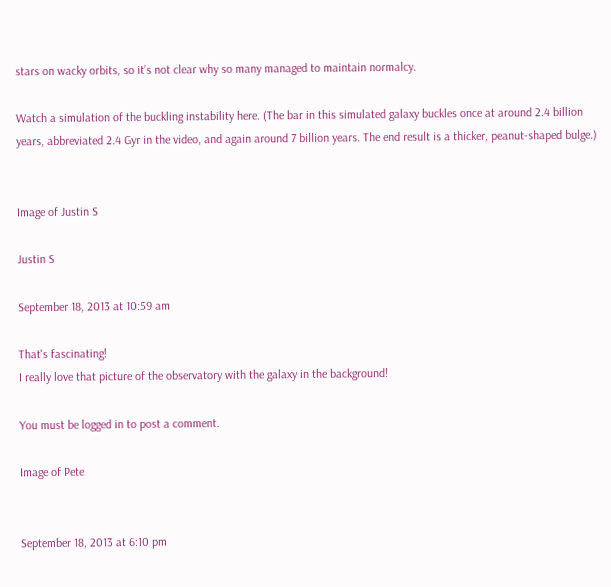stars on wacky orbits, so it’s not clear why so many managed to maintain normalcy.

Watch a simulation of the buckling instability here. (The bar in this simulated galaxy buckles once at around 2.4 billion years, abbreviated 2.4 Gyr in the video, and again around 7 billion years. The end result is a thicker, peanut-shaped bulge.)


Image of Justin S

Justin S

September 18, 2013 at 10:59 am

That's fascinating!
I really love that picture of the observatory with the galaxy in the background!

You must be logged in to post a comment.

Image of Pete


September 18, 2013 at 6:10 pm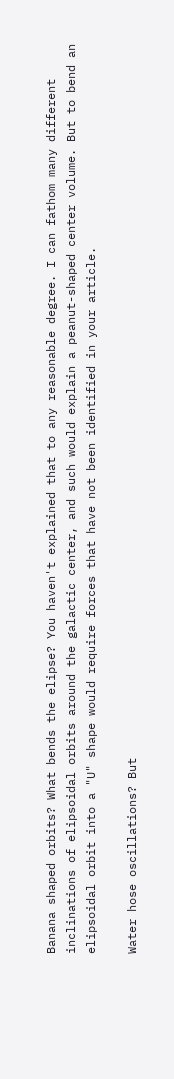Banana shaped orbits? What bends the elipse? You haven't explained that to any reasonable degree. I can fathom many different inclinations of elipsoidal orbits around the galactic center, and such would explain a peanut-shaped center volume. But to bend an elipsoidal orbit into a "U" shape would require forces that have not been identified in your article.

Water hose oscillations? But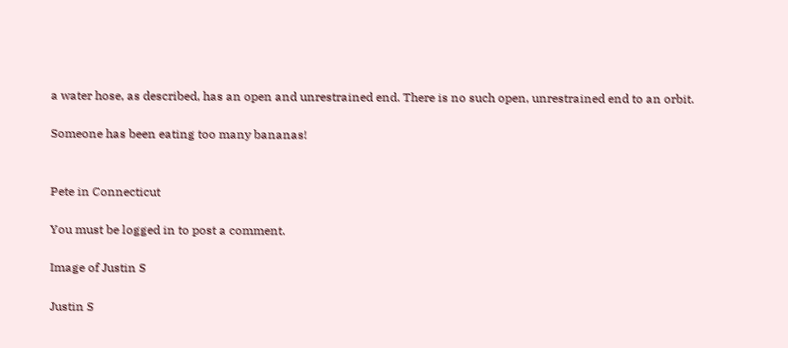a water hose, as described, has an open and unrestrained end. There is no such open, unrestrained end to an orbit.

Someone has been eating too many bananas!


Pete in Connecticut

You must be logged in to post a comment.

Image of Justin S

Justin S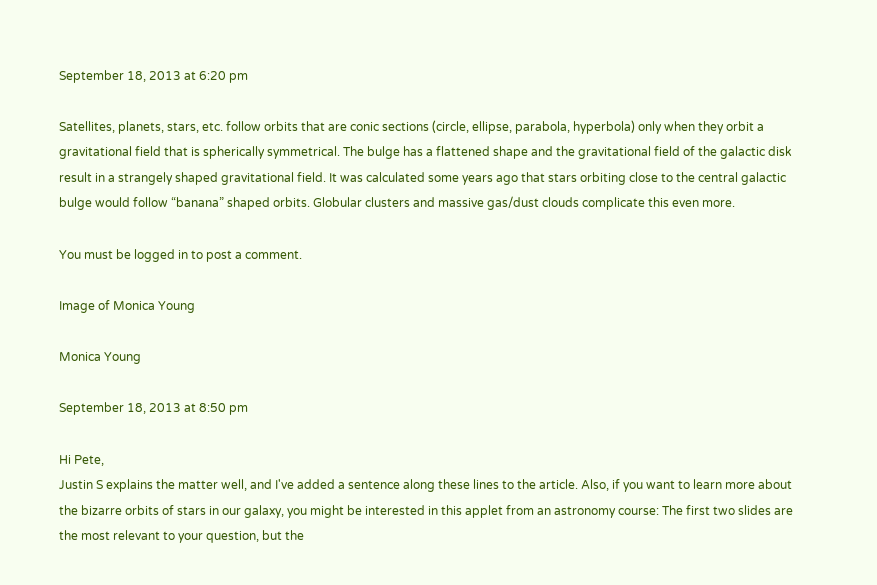September 18, 2013 at 6:20 pm

Satellites, planets, stars, etc. follow orbits that are conic sections (circle, ellipse, parabola, hyperbola) only when they orbit a gravitational field that is spherically symmetrical. The bulge has a flattened shape and the gravitational field of the galactic disk result in a strangely shaped gravitational field. It was calculated some years ago that stars orbiting close to the central galactic bulge would follow “banana” shaped orbits. Globular clusters and massive gas/dust clouds complicate this even more.

You must be logged in to post a comment.

Image of Monica Young

Monica Young

September 18, 2013 at 8:50 pm

Hi Pete,
Justin S explains the matter well, and I've added a sentence along these lines to the article. Also, if you want to learn more about the bizarre orbits of stars in our galaxy, you might be interested in this applet from an astronomy course: The first two slides are the most relevant to your question, but the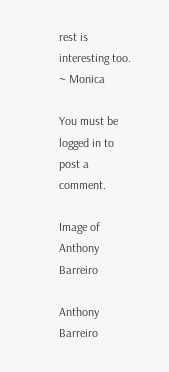rest is interesting too.
~ Monica

You must be logged in to post a comment.

Image of Anthony Barreiro

Anthony Barreiro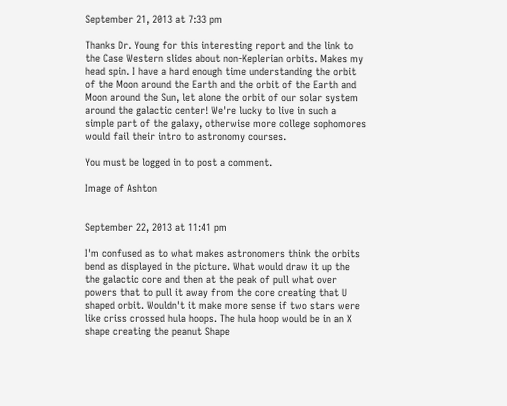September 21, 2013 at 7:33 pm

Thanks Dr. Young for this interesting report and the link to the Case Western slides about non-Keplerian orbits. Makes my head spin. I have a hard enough time understanding the orbit of the Moon around the Earth and the orbit of the Earth and Moon around the Sun, let alone the orbit of our solar system around the galactic center! We're lucky to live in such a simple part of the galaxy, otherwise more college sophomores would fail their intro to astronomy courses.

You must be logged in to post a comment.

Image of Ashton


September 22, 2013 at 11:41 pm

I'm confused as to what makes astronomers think the orbits bend as displayed in the picture. What would draw it up the the galactic core and then at the peak of pull what over powers that to pull it away from the core creating that U shaped orbit. Wouldn't it make more sense if two stars were like criss crossed hula hoops. The hula hoop would be in an X shape creating the peanut Shape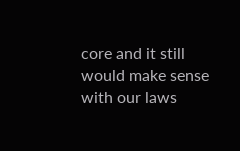core and it still would make sense with our laws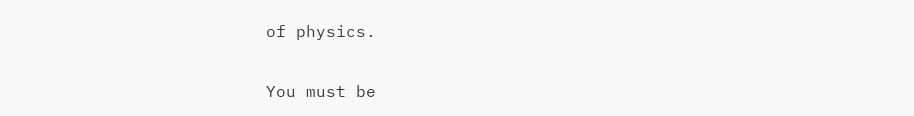of physics.

You must be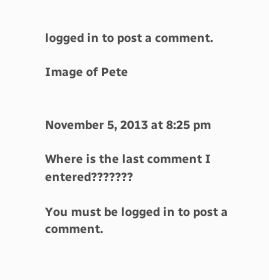logged in to post a comment.

Image of Pete


November 5, 2013 at 8:25 pm

Where is the last comment I entered???????

You must be logged in to post a comment.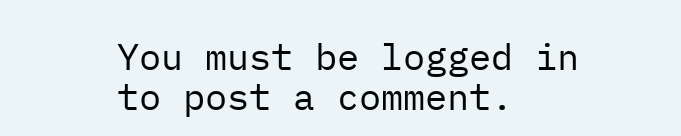You must be logged in to post a comment.